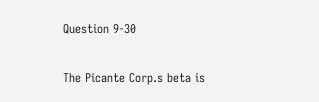Question 9-30

The Picante Corp.s beta is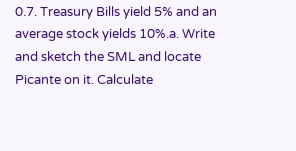0.7. Treasury Bills yield 5% and an average stock yields 10%.a. Write and sketch the SML and locate Picante on it. Calculate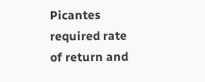Picantes required rate of return and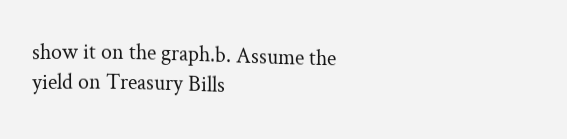show it on the graph.b. Assume the yield on Treasury Bills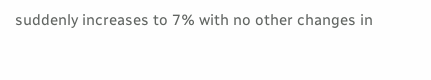suddenly increases to 7% with no other changes in